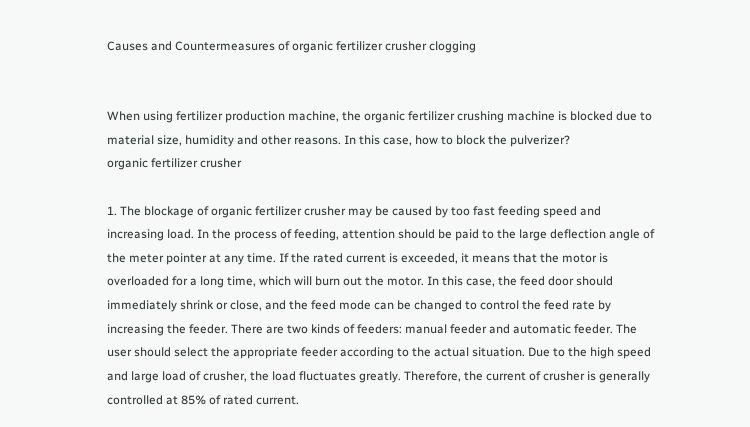Causes and Countermeasures of organic fertilizer crusher clogging


When using fertilizer production machine, the organic fertilizer crushing machine is blocked due to material size, humidity and other reasons. In this case, how to block the pulverizer?
organic fertilizer crusher

1. The blockage of organic fertilizer crusher may be caused by too fast feeding speed and increasing load. In the process of feeding, attention should be paid to the large deflection angle of the meter pointer at any time. If the rated current is exceeded, it means that the motor is overloaded for a long time, which will burn out the motor. In this case, the feed door should immediately shrink or close, and the feed mode can be changed to control the feed rate by increasing the feeder. There are two kinds of feeders: manual feeder and automatic feeder. The user should select the appropriate feeder according to the actual situation. Due to the high speed and large load of crusher, the load fluctuates greatly. Therefore, the current of crusher is generally controlled at 85% of rated current.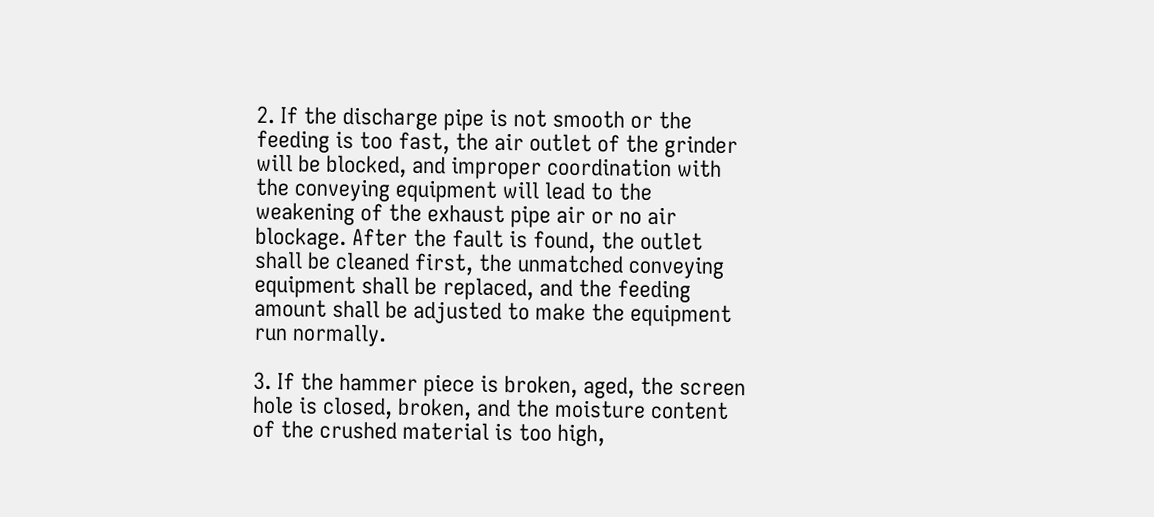2. If the discharge pipe is not smooth or the feeding is too fast, the air outlet of the grinder will be blocked, and improper coordination with the conveying equipment will lead to the weakening of the exhaust pipe air or no air blockage. After the fault is found, the outlet shall be cleaned first, the unmatched conveying equipment shall be replaced, and the feeding amount shall be adjusted to make the equipment run normally.

3. If the hammer piece is broken, aged, the screen hole is closed, broken, and the moisture content of the crushed material is too high,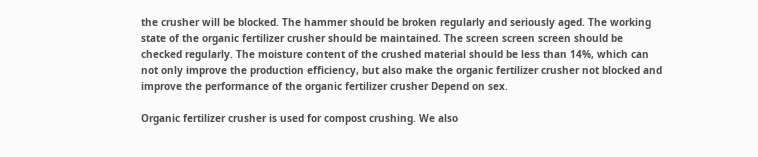the crusher will be blocked. The hammer should be broken regularly and seriously aged. The working state of the organic fertilizer crusher should be maintained. The screen screen screen should be checked regularly. The moisture content of the crushed material should be less than 14%, which can not only improve the production efficiency, but also make the organic fertilizer crusher not blocked and improve the performance of the organic fertilizer crusher Depend on sex.

Organic fertilizer crusher is used for compost crushing. We also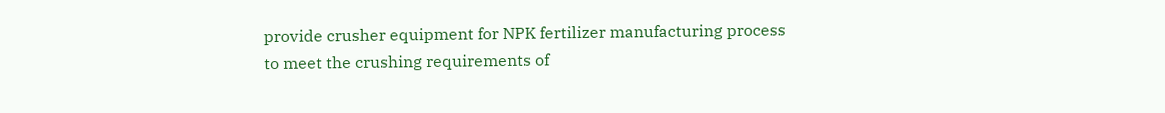provide crusher equipment for NPK fertilizer manufacturing process to meet the crushing requirements of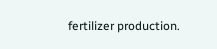fertilizer production.